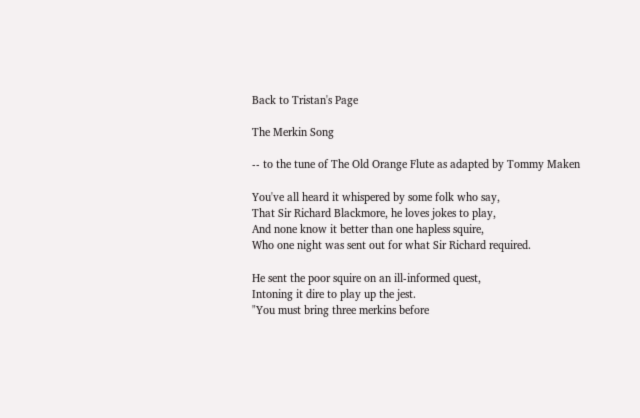Back to Tristan's Page

The Merkin Song

-- to the tune of The Old Orange Flute as adapted by Tommy Maken

You've all heard it whispered by some folk who say,
That Sir Richard Blackmore, he loves jokes to play,
And none know it better than one hapless squire,
Who one night was sent out for what Sir Richard required.

He sent the poor squire on an ill-informed quest,
Intoning it dire to play up the jest.
"You must bring three merkins before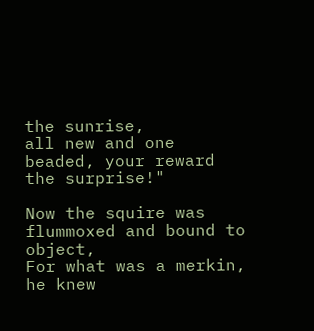the sunrise,
all new and one beaded, your reward the surprise!"

Now the squire was flummoxed and bound to object,
For what was a merkin, he knew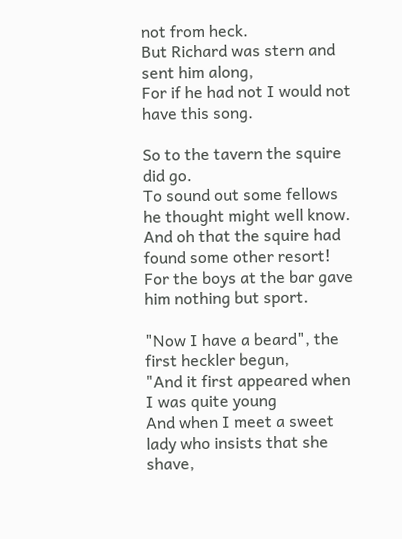not from heck.
But Richard was stern and sent him along,
For if he had not I would not have this song.

So to the tavern the squire did go.
To sound out some fellows he thought might well know.
And oh that the squire had found some other resort!
For the boys at the bar gave him nothing but sport.

"Now I have a beard", the first heckler begun,
"And it first appeared when I was quite young
And when I meet a sweet lady who insists that she shave,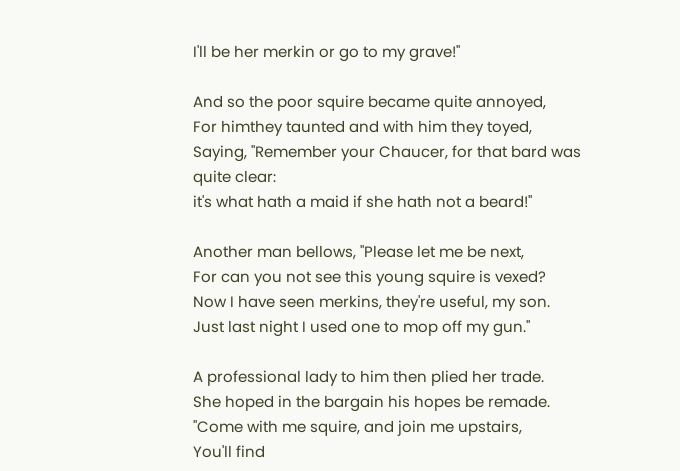I'll be her merkin or go to my grave!"

And so the poor squire became quite annoyed,
For himthey taunted and with him they toyed,
Saying, "Remember your Chaucer, for that bard was quite clear:
it's what hath a maid if she hath not a beard!"

Another man bellows, "Please let me be next,
For can you not see this young squire is vexed?
Now I have seen merkins, they're useful, my son.
Just last night I used one to mop off my gun."

A professional lady to him then plied her trade.
She hoped in the bargain his hopes be remade.
"Come with me squire, and join me upstairs,
You'll find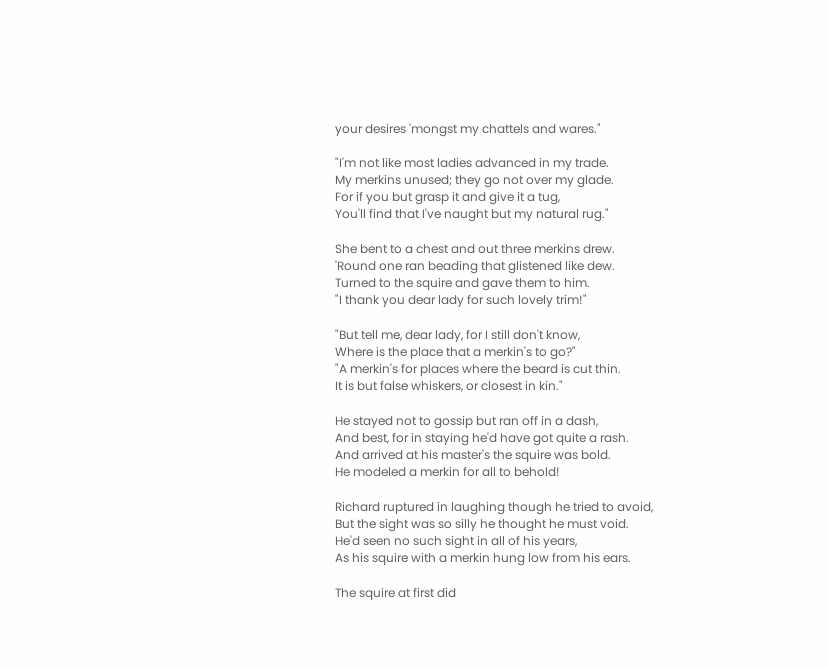your desires 'mongst my chattels and wares."

"I'm not like most ladies advanced in my trade.
My merkins unused; they go not over my glade.
For if you but grasp it and give it a tug,
You'll find that I've naught but my natural rug."

She bent to a chest and out three merkins drew.
'Round one ran beading that glistened like dew.
Turned to the squire and gave them to him.
"I thank you dear lady for such lovely trim!"

"But tell me, dear lady, for I still don't know,
Where is the place that a merkin's to go?"
"A merkin's for places where the beard is cut thin.
It is but false whiskers, or closest in kin."

He stayed not to gossip but ran off in a dash,
And best, for in staying he'd have got quite a rash.
And arrived at his master's the squire was bold.
He modeled a merkin for all to behold!

Richard ruptured in laughing though he tried to avoid,
But the sight was so silly he thought he must void.
He'd seen no such sight in all of his years,
As his squire with a merkin hung low from his ears.

The squire at first did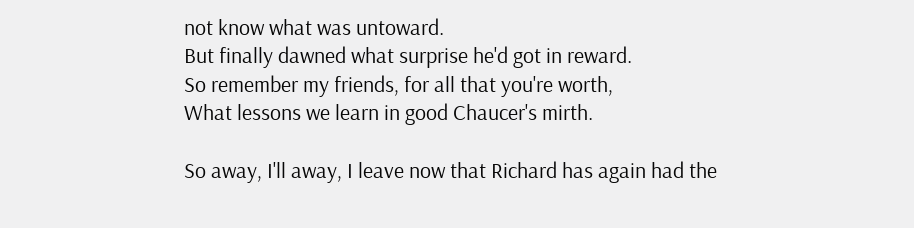not know what was untoward.
But finally dawned what surprise he'd got in reward.
So remember my friends, for all that you're worth,
What lessons we learn in good Chaucer's mirth.

So away, I'll away, I leave now that Richard has again had the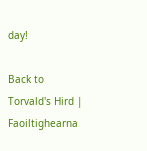day!

Back to Torvald's Hird | Faoiltighearna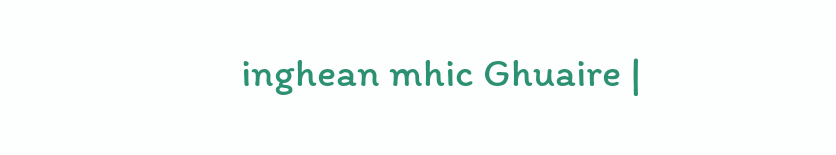inghean mhic Ghuaire |